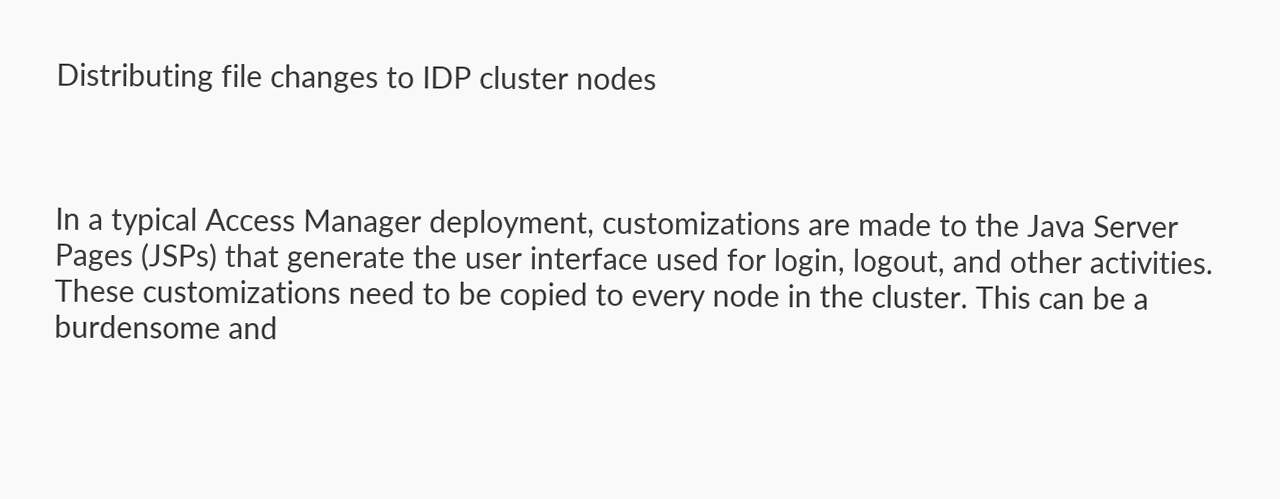Distributing file changes to IDP cluster nodes



In a typical Access Manager deployment, customizations are made to the Java Server Pages (JSPs) that generate the user interface used for login, logout, and other activities. These customizations need to be copied to every node in the cluster. This can be a burdensome and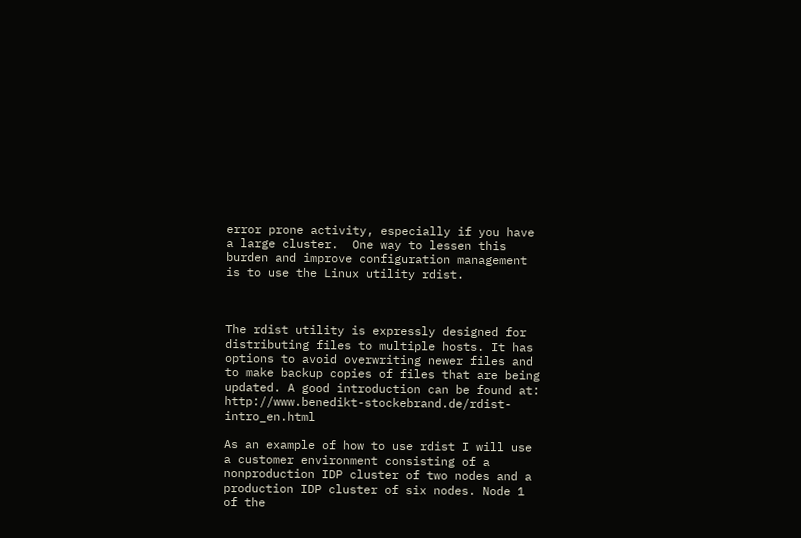error prone activity, especially if you have a large cluster.  One way to lessen this burden and improve configuration management is to use the Linux utility rdist.



The rdist utility is expressly designed for distributing files to multiple hosts. It has options to avoid overwriting newer files and to make backup copies of files that are being updated. A good introduction can be found at: http://www.benedikt-stockebrand.de/rdist-intro_en.html

As an example of how to use rdist I will use a customer environment consisting of a nonproduction IDP cluster of two nodes and a production IDP cluster of six nodes. Node 1 of the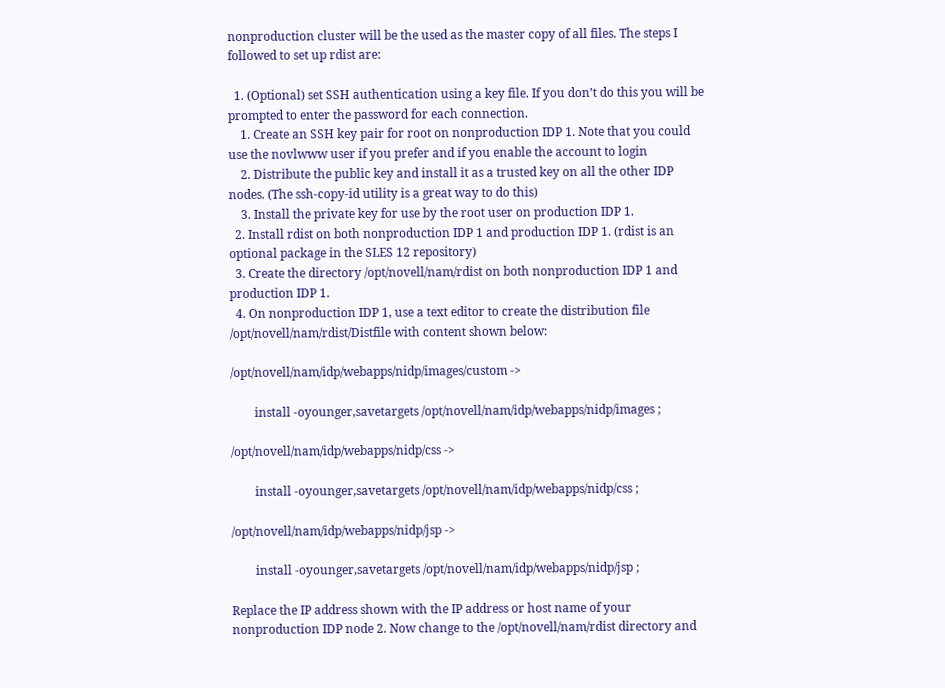nonproduction cluster will be the used as the master copy of all files. The steps I followed to set up rdist are:

  1. (Optional) set SSH authentication using a key file. If you don’t do this you will be prompted to enter the password for each connection.
    1. Create an SSH key pair for root on nonproduction IDP 1. Note that you could use the novlwww user if you prefer and if you enable the account to login
    2. Distribute the public key and install it as a trusted key on all the other IDP nodes. (The ssh-copy-id utility is a great way to do this)
    3. Install the private key for use by the root user on production IDP 1.
  2. Install rdist on both nonproduction IDP 1 and production IDP 1. (rdist is an optional package in the SLES 12 repository)
  3. Create the directory /opt/novell/nam/rdist on both nonproduction IDP 1 and production IDP 1.
  4. On nonproduction IDP 1, use a text editor to create the distribution file /opt/novell/nam/rdist/Distfile with content shown below:

/opt/novell/nam/idp/webapps/nidp/images/custom ->

        install -oyounger,savetargets /opt/novell/nam/idp/webapps/nidp/images ;

/opt/novell/nam/idp/webapps/nidp/css ->

        install -oyounger,savetargets /opt/novell/nam/idp/webapps/nidp/css ;

/opt/novell/nam/idp/webapps/nidp/jsp ->

        install -oyounger,savetargets /opt/novell/nam/idp/webapps/nidp/jsp ;

Replace the IP address shown with the IP address or host name of your nonproduction IDP node 2. Now change to the /opt/novell/nam/rdist directory and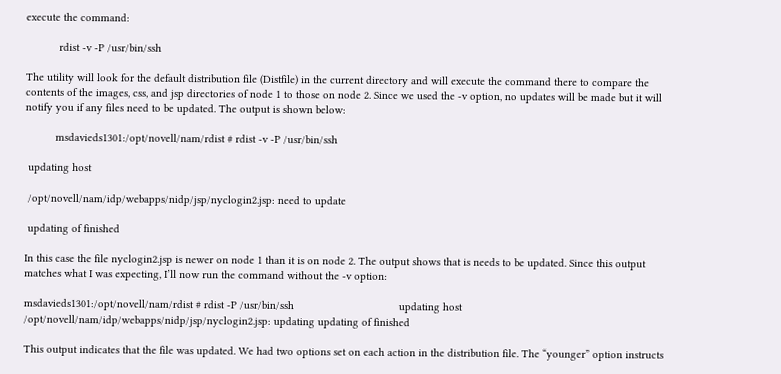execute the command:

           rdist -v -P /usr/bin/ssh

The utility will look for the default distribution file (Distfile) in the current directory and will execute the command there to compare the contents of the images, css, and jsp directories of node 1 to those on node 2. Since we used the -v option, no updates will be made but it will  notify you if any files need to be updated. The output is shown below:

          msdavieds1301:/opt/novell/nam/rdist # rdist -v -P /usr/bin/ssh

 updating host

 /opt/novell/nam/idp/webapps/nidp/jsp/nyclogin2.jsp: need to update

 updating of finished

In this case the file nyclogin2.jsp is newer on node 1 than it is on node 2. The output shows that is needs to be updated. Since this output matches what I was expecting, I’ll now run the command without the -v option:

msdavieds1301:/opt/novell/nam/rdist # rdist -P /usr/bin/ssh                                   updating host /opt/novell/nam/idp/webapps/nidp/jsp/nyclogin2.jsp: updating updating of finished

This output indicates that the file was updated. We had two options set on each action in the distribution file. The “younger” option instructs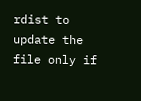rdist to update the file only if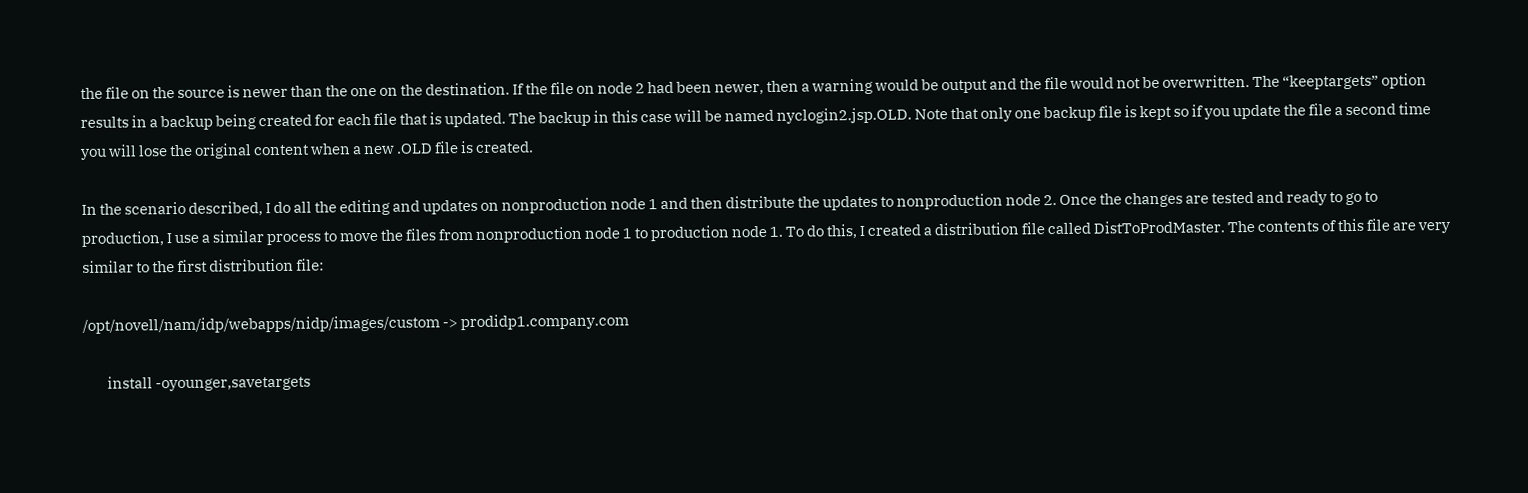the file on the source is newer than the one on the destination. If the file on node 2 had been newer, then a warning would be output and the file would not be overwritten. The “keeptargets” option results in a backup being created for each file that is updated. The backup in this case will be named nyclogin2.jsp.OLD. Note that only one backup file is kept so if you update the file a second time you will lose the original content when a new .OLD file is created.

In the scenario described, I do all the editing and updates on nonproduction node 1 and then distribute the updates to nonproduction node 2. Once the changes are tested and ready to go to production, I use a similar process to move the files from nonproduction node 1 to production node 1. To do this, I created a distribution file called DistToProdMaster. The contents of this file are very similar to the first distribution file:

/opt/novell/nam/idp/webapps/nidp/images/custom -> prodidp1.company.com

        install -oyounger,savetargets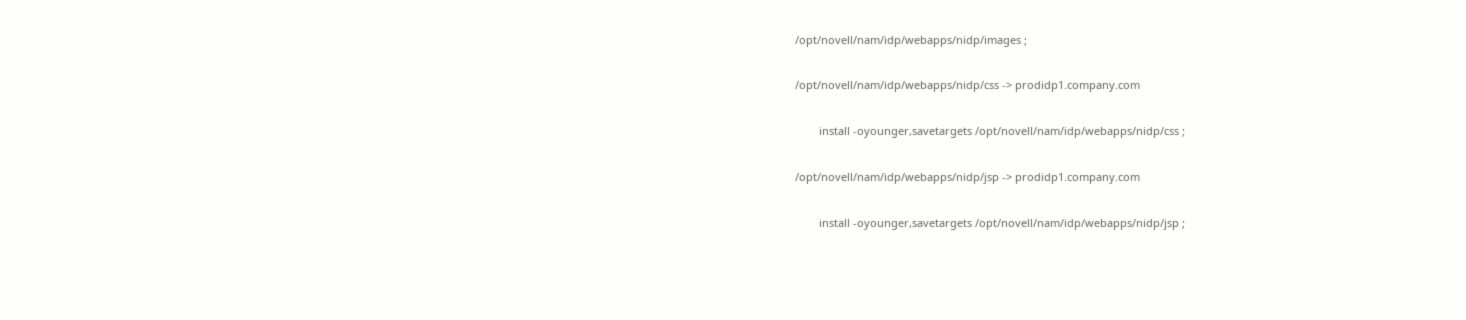/opt/novell/nam/idp/webapps/nidp/images ;

/opt/novell/nam/idp/webapps/nidp/css -> prodidp1.company.com

        install -oyounger,savetargets /opt/novell/nam/idp/webapps/nidp/css ;

/opt/novell/nam/idp/webapps/nidp/jsp -> prodidp1.company.com

        install -oyounger,savetargets /opt/novell/nam/idp/webapps/nidp/jsp ;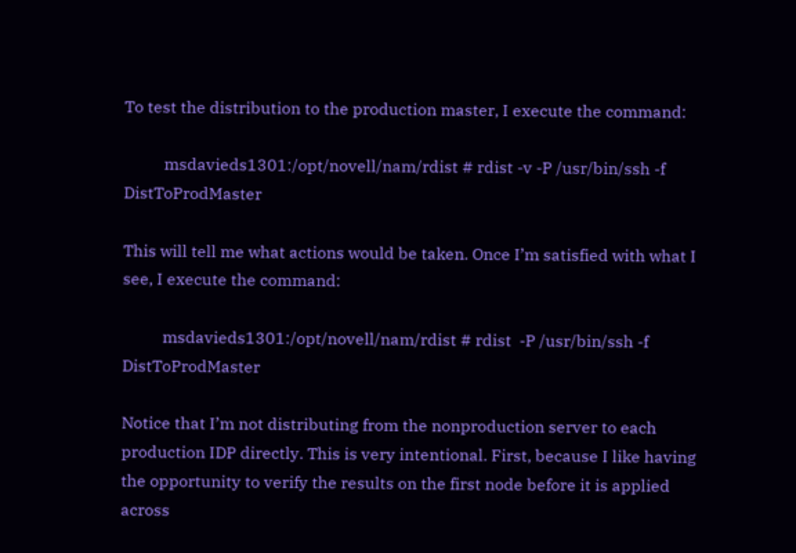To test the distribution to the production master, I execute the command:

          msdavieds1301:/opt/novell/nam/rdist # rdist -v -P /usr/bin/ssh -f DistToProdMaster

This will tell me what actions would be taken. Once I’m satisfied with what I see, I execute the command:

          msdavieds1301:/opt/novell/nam/rdist # rdist  -P /usr/bin/ssh -f DistToProdMaster

Notice that I’m not distributing from the nonproduction server to each production IDP directly. This is very intentional. First, because I like having the opportunity to verify the results on the first node before it is applied across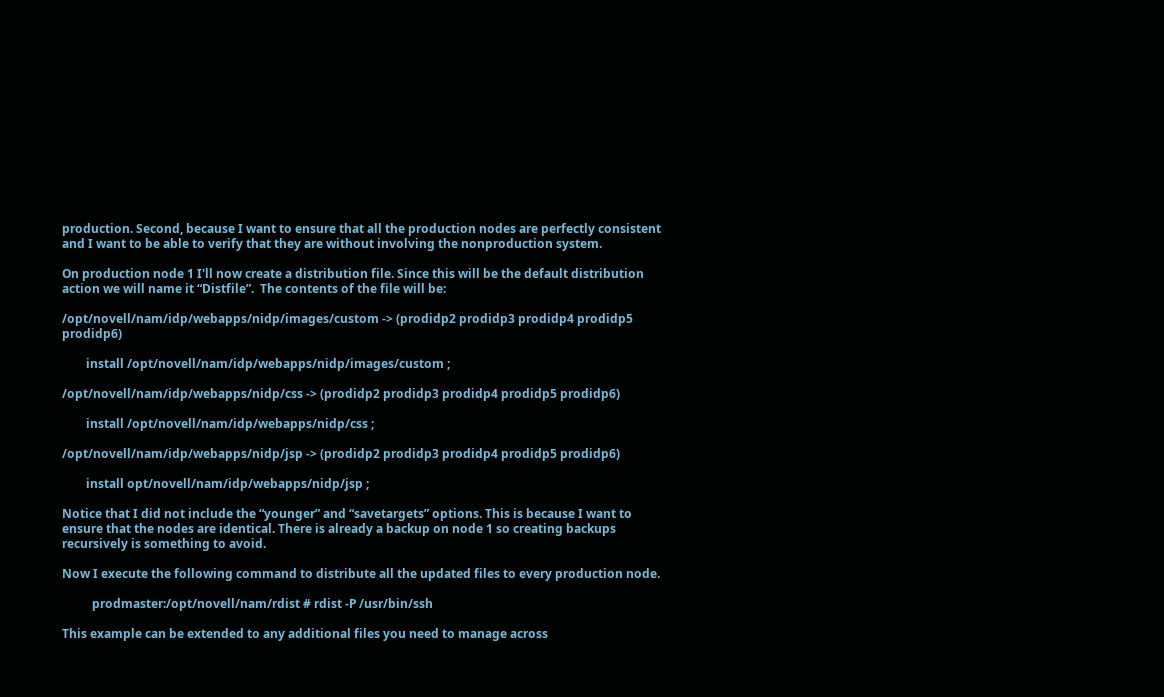production. Second, because I want to ensure that all the production nodes are perfectly consistent and I want to be able to verify that they are without involving the nonproduction system.

On production node 1 I'll now create a distribution file. Since this will be the default distribution action we will name it “Distfile”.  The contents of the file will be:

/opt/novell/nam/idp/webapps/nidp/images/custom -> (prodidp2 prodidp3 prodidp4 prodidp5 prodidp6)

        install /opt/novell/nam/idp/webapps/nidp/images/custom ;

/opt/novell/nam/idp/webapps/nidp/css -> (prodidp2 prodidp3 prodidp4 prodidp5 prodidp6)

        install /opt/novell/nam/idp/webapps/nidp/css ;

/opt/novell/nam/idp/webapps/nidp/jsp -> (prodidp2 prodidp3 prodidp4 prodidp5 prodidp6)

        install opt/novell/nam/idp/webapps/nidp/jsp ;

Notice that I did not include the “younger” and “savetargets” options. This is because I want to ensure that the nodes are identical. There is already a backup on node 1 so creating backups recursively is something to avoid.

Now I execute the following command to distribute all the updated files to every production node.

          prodmaster:/opt/novell/nam/rdist # rdist -P /usr/bin/ssh

This example can be extended to any additional files you need to manage across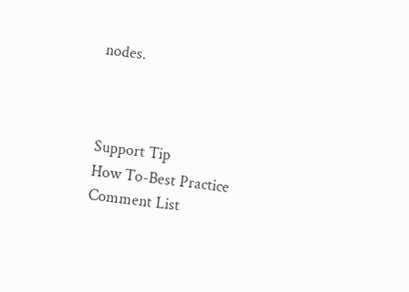nodes.



Support Tip
How To-Best Practice
Comment List